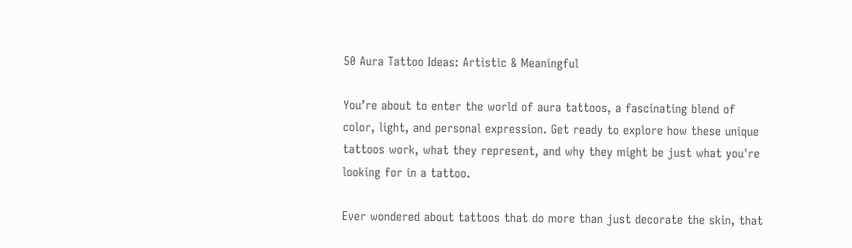50 Aura Tattoo Ideas: Artistic & Meaningful

You’re about to enter the world of aura tattoos, a fascinating blend of color, light, and personal expression. Get ready to explore how these unique tattoos work, what they represent, and why they might be just what you're looking for in a tattoo.

Ever wondered about tattoos that do more than just decorate the skin, that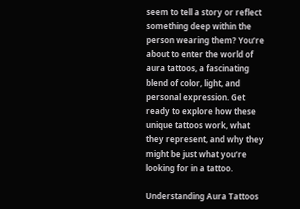seem to tell a story or reflect something deep within the person wearing them? You’re about to enter the world of aura tattoos, a fascinating blend of color, light, and personal expression. Get ready to explore how these unique tattoos work, what they represent, and why they might be just what you’re looking for in a tattoo.

Understanding Aura Tattoos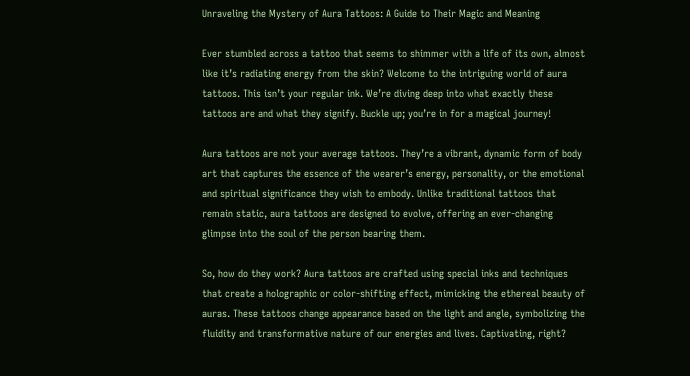Unraveling the Mystery of Aura Tattoos: A Guide to Their Magic and Meaning

Ever stumbled across a tattoo that seems to shimmer with a life of its own, almost like it’s radiating energy from the skin? Welcome to the intriguing world of aura tattoos. This isn’t your regular ink. We’re diving deep into what exactly these tattoos are and what they signify. Buckle up; you’re in for a magical journey!

Aura tattoos are not your average tattoos. They’re a vibrant, dynamic form of body art that captures the essence of the wearer’s energy, personality, or the emotional and spiritual significance they wish to embody. Unlike traditional tattoos that remain static, aura tattoos are designed to evolve, offering an ever-changing glimpse into the soul of the person bearing them.

So, how do they work? Aura tattoos are crafted using special inks and techniques that create a holographic or color-shifting effect, mimicking the ethereal beauty of auras. These tattoos change appearance based on the light and angle, symbolizing the fluidity and transformative nature of our energies and lives. Captivating, right?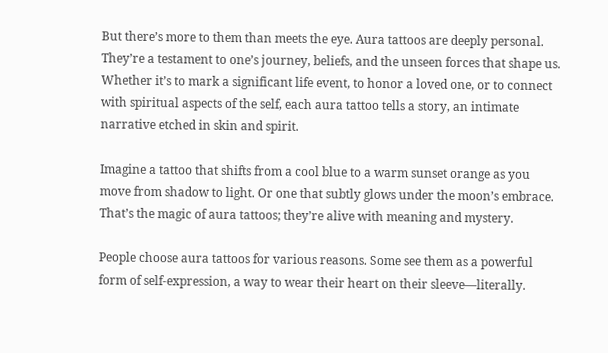But there’s more to them than meets the eye. Aura tattoos are deeply personal. They’re a testament to one’s journey, beliefs, and the unseen forces that shape us. Whether it’s to mark a significant life event, to honor a loved one, or to connect with spiritual aspects of the self, each aura tattoo tells a story, an intimate narrative etched in skin and spirit.

Imagine a tattoo that shifts from a cool blue to a warm sunset orange as you move from shadow to light. Or one that subtly glows under the moon’s embrace. That’s the magic of aura tattoos; they’re alive with meaning and mystery.

People choose aura tattoos for various reasons. Some see them as a powerful form of self-expression, a way to wear their heart on their sleeve—literally.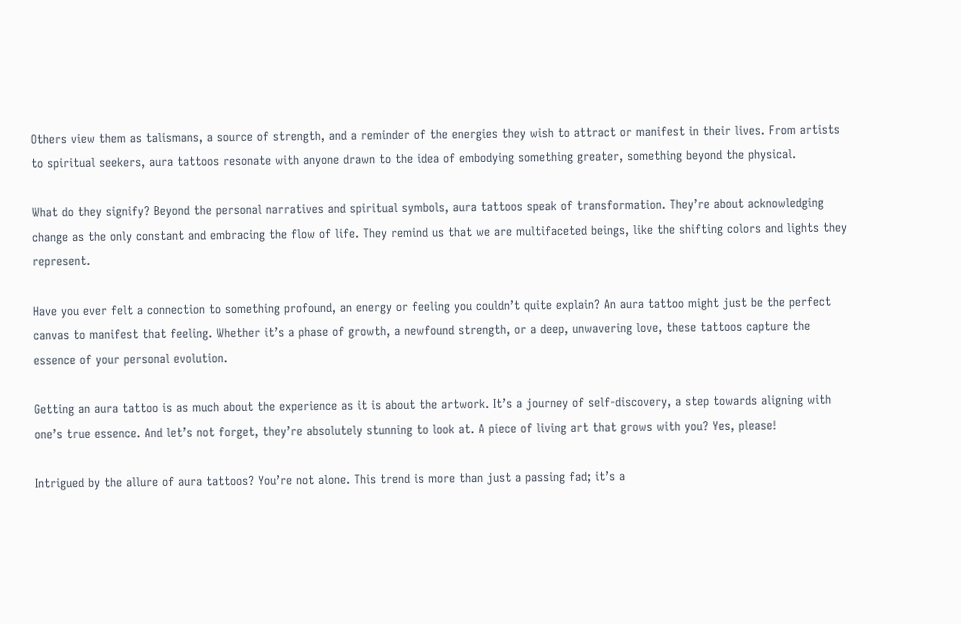Others view them as talismans, a source of strength, and a reminder of the energies they wish to attract or manifest in their lives. From artists to spiritual seekers, aura tattoos resonate with anyone drawn to the idea of embodying something greater, something beyond the physical.

What do they signify? Beyond the personal narratives and spiritual symbols, aura tattoos speak of transformation. They’re about acknowledging change as the only constant and embracing the flow of life. They remind us that we are multifaceted beings, like the shifting colors and lights they represent.

Have you ever felt a connection to something profound, an energy or feeling you couldn’t quite explain? An aura tattoo might just be the perfect canvas to manifest that feeling. Whether it’s a phase of growth, a newfound strength, or a deep, unwavering love, these tattoos capture the essence of your personal evolution.

Getting an aura tattoo is as much about the experience as it is about the artwork. It’s a journey of self-discovery, a step towards aligning with one’s true essence. And let’s not forget, they’re absolutely stunning to look at. A piece of living art that grows with you? Yes, please!

Intrigued by the allure of aura tattoos? You’re not alone. This trend is more than just a passing fad; it’s a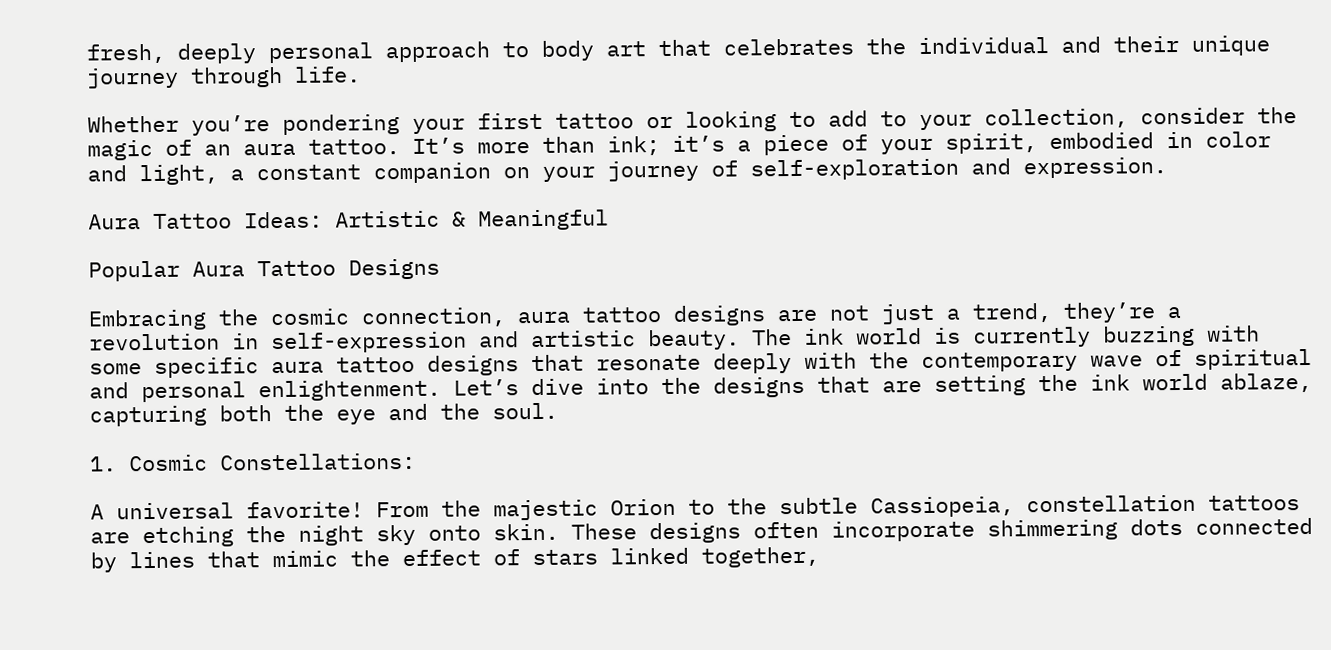fresh, deeply personal approach to body art that celebrates the individual and their unique journey through life.

Whether you’re pondering your first tattoo or looking to add to your collection, consider the magic of an aura tattoo. It’s more than ink; it’s a piece of your spirit, embodied in color and light, a constant companion on your journey of self-exploration and expression.

Aura Tattoo Ideas: Artistic & Meaningful

Popular Aura Tattoo Designs

Embracing the cosmic connection, aura tattoo designs are not just a trend, they’re a revolution in self-expression and artistic beauty. The ink world is currently buzzing with some specific aura tattoo designs that resonate deeply with the contemporary wave of spiritual and personal enlightenment. Let’s dive into the designs that are setting the ink world ablaze, capturing both the eye and the soul.

1. Cosmic Constellations:

A universal favorite! From the majestic Orion to the subtle Cassiopeia, constellation tattoos are etching the night sky onto skin. These designs often incorporate shimmering dots connected by lines that mimic the effect of stars linked together,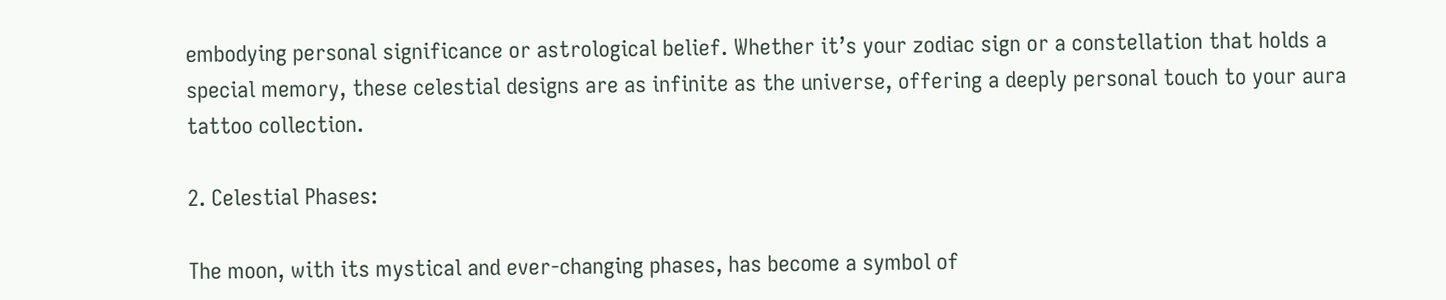embodying personal significance or astrological belief. Whether it’s your zodiac sign or a constellation that holds a special memory, these celestial designs are as infinite as the universe, offering a deeply personal touch to your aura tattoo collection.

2. Celestial Phases:

The moon, with its mystical and ever-changing phases, has become a symbol of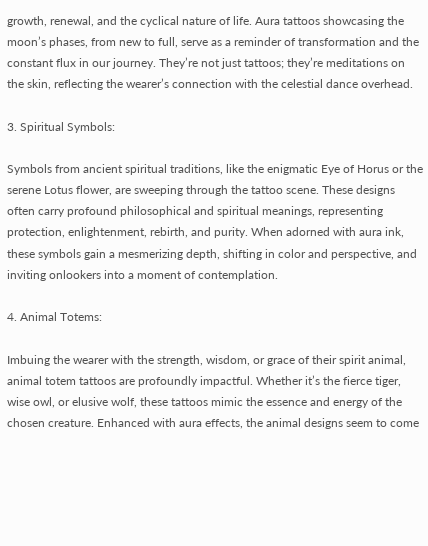growth, renewal, and the cyclical nature of life. Aura tattoos showcasing the moon’s phases, from new to full, serve as a reminder of transformation and the constant flux in our journey. They’re not just tattoos; they’re meditations on the skin, reflecting the wearer’s connection with the celestial dance overhead.

3. Spiritual Symbols:

Symbols from ancient spiritual traditions, like the enigmatic Eye of Horus or the serene Lotus flower, are sweeping through the tattoo scene. These designs often carry profound philosophical and spiritual meanings, representing protection, enlightenment, rebirth, and purity. When adorned with aura ink, these symbols gain a mesmerizing depth, shifting in color and perspective, and inviting onlookers into a moment of contemplation.

4. Animal Totems:

Imbuing the wearer with the strength, wisdom, or grace of their spirit animal, animal totem tattoos are profoundly impactful. Whether it’s the fierce tiger, wise owl, or elusive wolf, these tattoos mimic the essence and energy of the chosen creature. Enhanced with aura effects, the animal designs seem to come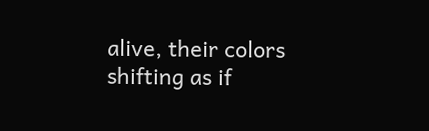alive, their colors shifting as if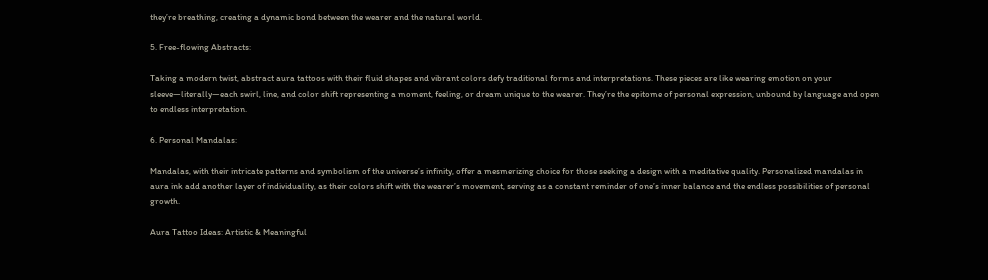they’re breathing, creating a dynamic bond between the wearer and the natural world.

5. Free-flowing Abstracts:

Taking a modern twist, abstract aura tattoos with their fluid shapes and vibrant colors defy traditional forms and interpretations. These pieces are like wearing emotion on your sleeve—literally—each swirl, line, and color shift representing a moment, feeling, or dream unique to the wearer. They’re the epitome of personal expression, unbound by language and open to endless interpretation.

6. Personal Mandalas:

Mandalas, with their intricate patterns and symbolism of the universe’s infinity, offer a mesmerizing choice for those seeking a design with a meditative quality. Personalized mandalas in aura ink add another layer of individuality, as their colors shift with the wearer’s movement, serving as a constant reminder of one’s inner balance and the endless possibilities of personal growth.

Aura Tattoo Ideas: Artistic & Meaningful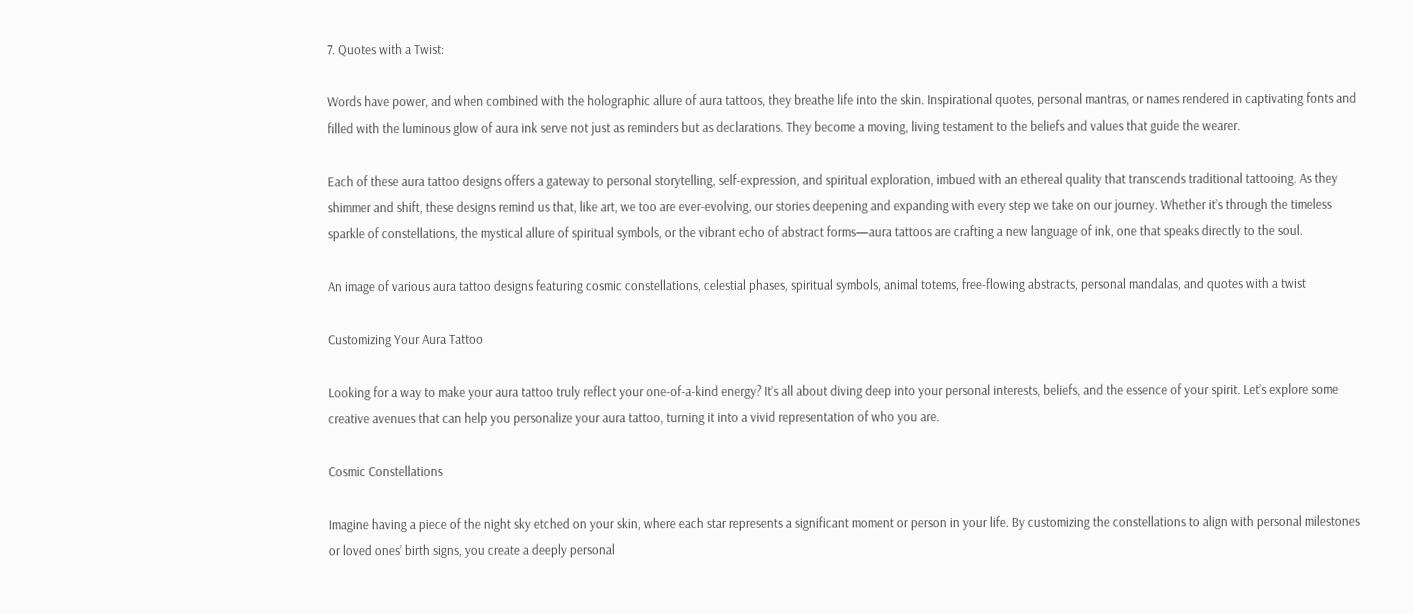7. Quotes with a Twist:

Words have power, and when combined with the holographic allure of aura tattoos, they breathe life into the skin. Inspirational quotes, personal mantras, or names rendered in captivating fonts and filled with the luminous glow of aura ink serve not just as reminders but as declarations. They become a moving, living testament to the beliefs and values that guide the wearer.

Each of these aura tattoo designs offers a gateway to personal storytelling, self-expression, and spiritual exploration, imbued with an ethereal quality that transcends traditional tattooing. As they shimmer and shift, these designs remind us that, like art, we too are ever-evolving, our stories deepening and expanding with every step we take on our journey. Whether it’s through the timeless sparkle of constellations, the mystical allure of spiritual symbols, or the vibrant echo of abstract forms—aura tattoos are crafting a new language of ink, one that speaks directly to the soul.

An image of various aura tattoo designs featuring cosmic constellations, celestial phases, spiritual symbols, animal totems, free-flowing abstracts, personal mandalas, and quotes with a twist

Customizing Your Aura Tattoo

Looking for a way to make your aura tattoo truly reflect your one-of-a-kind energy? It’s all about diving deep into your personal interests, beliefs, and the essence of your spirit. Let’s explore some creative avenues that can help you personalize your aura tattoo, turning it into a vivid representation of who you are.

Cosmic Constellations

Imagine having a piece of the night sky etched on your skin, where each star represents a significant moment or person in your life. By customizing the constellations to align with personal milestones or loved ones’ birth signs, you create a deeply personal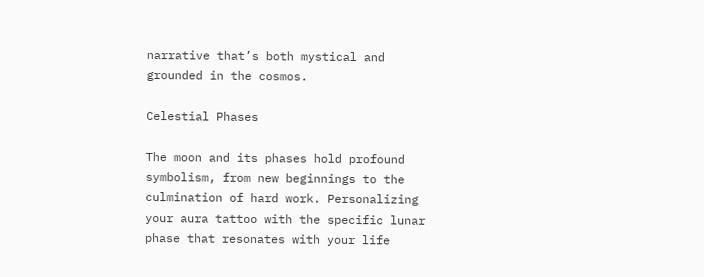narrative that’s both mystical and grounded in the cosmos.

Celestial Phases

The moon and its phases hold profound symbolism, from new beginnings to the culmination of hard work. Personalizing your aura tattoo with the specific lunar phase that resonates with your life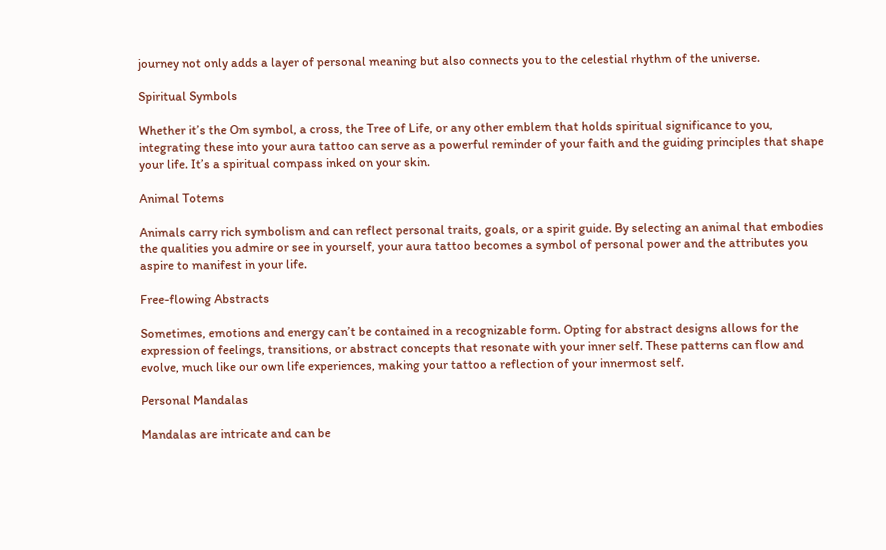journey not only adds a layer of personal meaning but also connects you to the celestial rhythm of the universe.

Spiritual Symbols

Whether it’s the Om symbol, a cross, the Tree of Life, or any other emblem that holds spiritual significance to you, integrating these into your aura tattoo can serve as a powerful reminder of your faith and the guiding principles that shape your life. It’s a spiritual compass inked on your skin.

Animal Totems

Animals carry rich symbolism and can reflect personal traits, goals, or a spirit guide. By selecting an animal that embodies the qualities you admire or see in yourself, your aura tattoo becomes a symbol of personal power and the attributes you aspire to manifest in your life.

Free-flowing Abstracts

Sometimes, emotions and energy can’t be contained in a recognizable form. Opting for abstract designs allows for the expression of feelings, transitions, or abstract concepts that resonate with your inner self. These patterns can flow and evolve, much like our own life experiences, making your tattoo a reflection of your innermost self.

Personal Mandalas

Mandalas are intricate and can be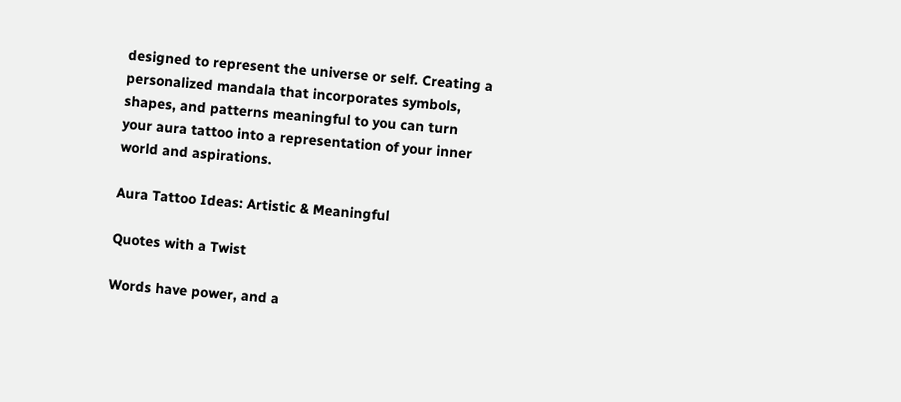designed to represent the universe or self. Creating a personalized mandala that incorporates symbols, shapes, and patterns meaningful to you can turn your aura tattoo into a representation of your inner world and aspirations.

Aura Tattoo Ideas: Artistic & Meaningful

Quotes with a Twist

Words have power, and a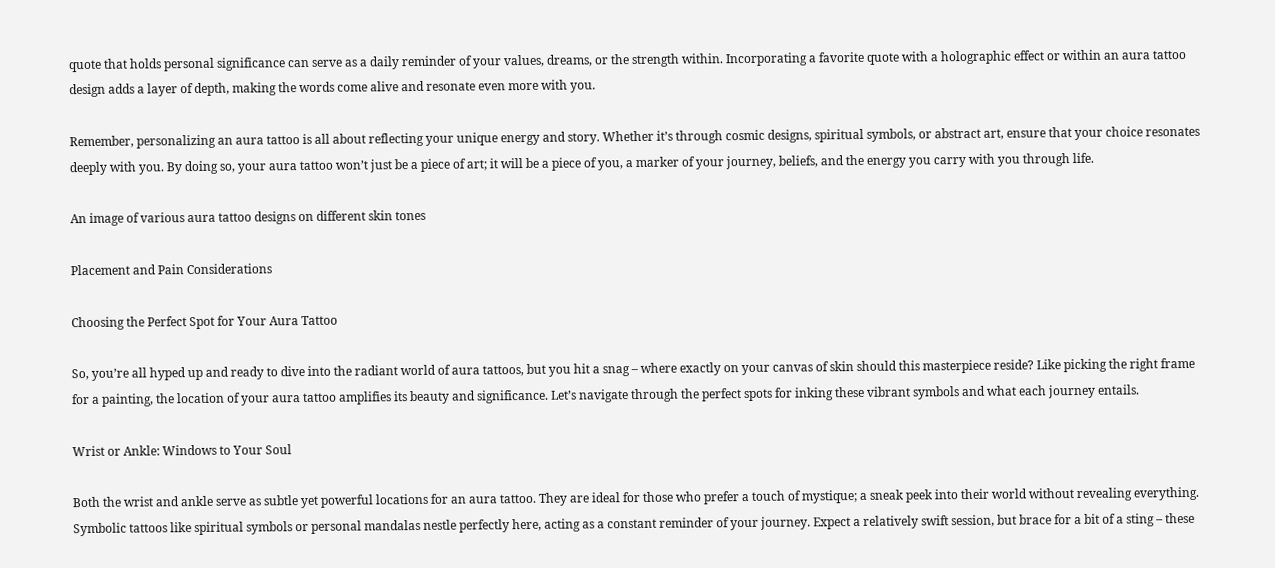quote that holds personal significance can serve as a daily reminder of your values, dreams, or the strength within. Incorporating a favorite quote with a holographic effect or within an aura tattoo design adds a layer of depth, making the words come alive and resonate even more with you.

Remember, personalizing an aura tattoo is all about reflecting your unique energy and story. Whether it’s through cosmic designs, spiritual symbols, or abstract art, ensure that your choice resonates deeply with you. By doing so, your aura tattoo won’t just be a piece of art; it will be a piece of you, a marker of your journey, beliefs, and the energy you carry with you through life.

An image of various aura tattoo designs on different skin tones

Placement and Pain Considerations

Choosing the Perfect Spot for Your Aura Tattoo

So, you’re all hyped up and ready to dive into the radiant world of aura tattoos, but you hit a snag – where exactly on your canvas of skin should this masterpiece reside? Like picking the right frame for a painting, the location of your aura tattoo amplifies its beauty and significance. Let’s navigate through the perfect spots for inking these vibrant symbols and what each journey entails.

Wrist or Ankle: Windows to Your Soul

Both the wrist and ankle serve as subtle yet powerful locations for an aura tattoo. They are ideal for those who prefer a touch of mystique; a sneak peek into their world without revealing everything. Symbolic tattoos like spiritual symbols or personal mandalas nestle perfectly here, acting as a constant reminder of your journey. Expect a relatively swift session, but brace for a bit of a sting – these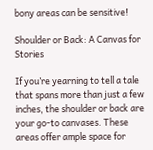bony areas can be sensitive!

Shoulder or Back: A Canvas for Stories

If you’re yearning to tell a tale that spans more than just a few inches, the shoulder or back are your go-to canvases. These areas offer ample space for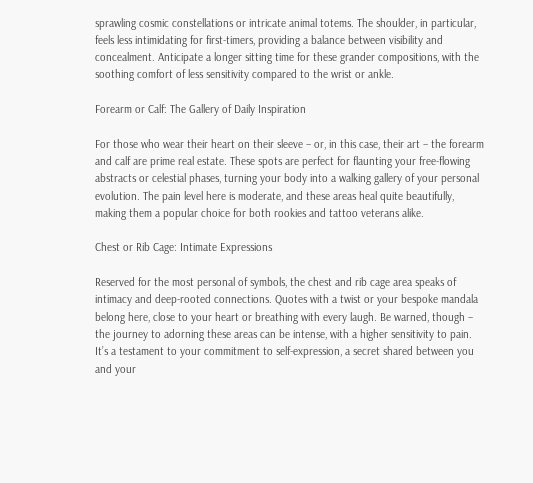sprawling cosmic constellations or intricate animal totems. The shoulder, in particular, feels less intimidating for first-timers, providing a balance between visibility and concealment. Anticipate a longer sitting time for these grander compositions, with the soothing comfort of less sensitivity compared to the wrist or ankle.

Forearm or Calf: The Gallery of Daily Inspiration

For those who wear their heart on their sleeve – or, in this case, their art – the forearm and calf are prime real estate. These spots are perfect for flaunting your free-flowing abstracts or celestial phases, turning your body into a walking gallery of your personal evolution. The pain level here is moderate, and these areas heal quite beautifully, making them a popular choice for both rookies and tattoo veterans alike.

Chest or Rib Cage: Intimate Expressions

Reserved for the most personal of symbols, the chest and rib cage area speaks of intimacy and deep-rooted connections. Quotes with a twist or your bespoke mandala belong here, close to your heart or breathing with every laugh. Be warned, though – the journey to adorning these areas can be intense, with a higher sensitivity to pain. It’s a testament to your commitment to self-expression, a secret shared between you and your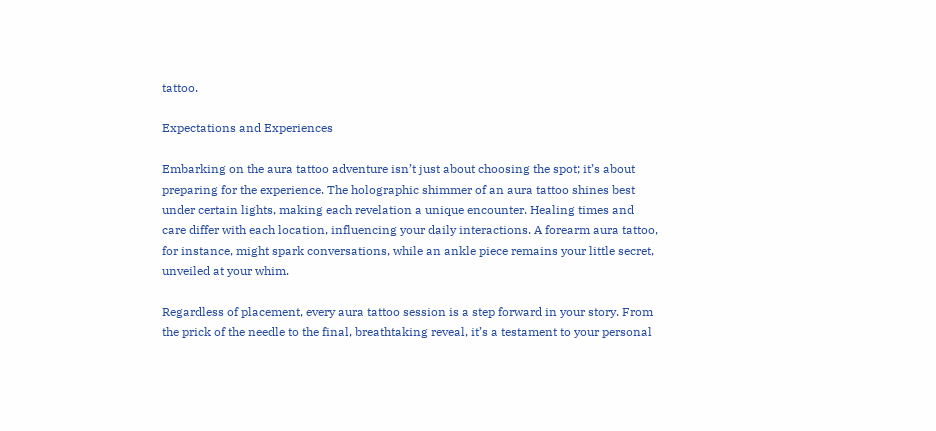tattoo.

Expectations and Experiences

Embarking on the aura tattoo adventure isn’t just about choosing the spot; it’s about preparing for the experience. The holographic shimmer of an aura tattoo shines best under certain lights, making each revelation a unique encounter. Healing times and care differ with each location, influencing your daily interactions. A forearm aura tattoo, for instance, might spark conversations, while an ankle piece remains your little secret, unveiled at your whim.

Regardless of placement, every aura tattoo session is a step forward in your story. From the prick of the needle to the final, breathtaking reveal, it’s a testament to your personal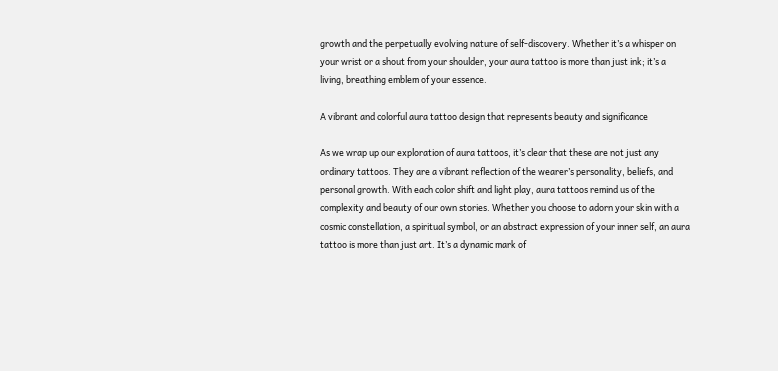growth and the perpetually evolving nature of self-discovery. Whether it’s a whisper on your wrist or a shout from your shoulder, your aura tattoo is more than just ink; it’s a living, breathing emblem of your essence.

A vibrant and colorful aura tattoo design that represents beauty and significance

As we wrap up our exploration of aura tattoos, it’s clear that these are not just any ordinary tattoos. They are a vibrant reflection of the wearer’s personality, beliefs, and personal growth. With each color shift and light play, aura tattoos remind us of the complexity and beauty of our own stories. Whether you choose to adorn your skin with a cosmic constellation, a spiritual symbol, or an abstract expression of your inner self, an aura tattoo is more than just art. It’s a dynamic mark of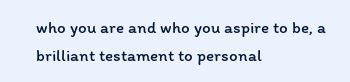who you are and who you aspire to be, a brilliant testament to personal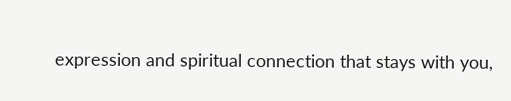expression and spiritual connection that stays with you,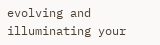evolving and illuminating your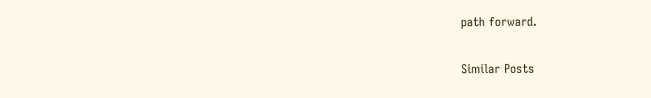path forward.

Similar Posts